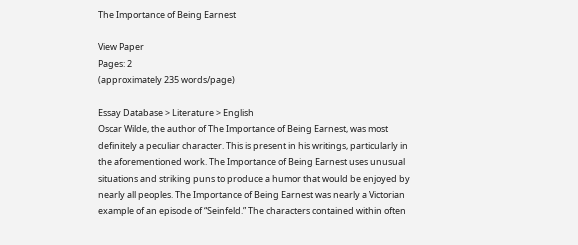The Importance of Being Earnest

View Paper
Pages: 2
(approximately 235 words/page)

Essay Database > Literature > English
Oscar Wilde, the author of The Importance of Being Earnest, was most definitely a peculiar character. This is present in his writings, particularly in the aforementioned work. The Importance of Being Earnest uses unusual situations and striking puns to produce a humor that would be enjoyed by nearly all peoples. The Importance of Being Earnest was nearly a Victorian example of an episode of “Seinfeld.” The characters contained within often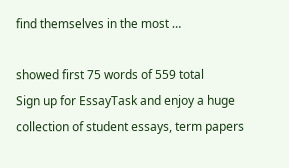find themselves in the most …

showed first 75 words of 559 total
Sign up for EssayTask and enjoy a huge collection of student essays, term papers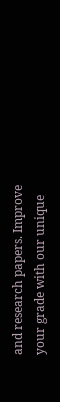and research papers. Improve your grade with our unique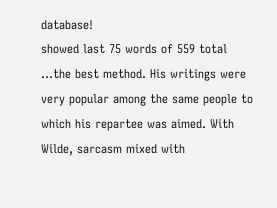database!
showed last 75 words of 559 total
…the best method. His writings were very popular among the same people to which his repartee was aimed. With Wilde, sarcasm mixed with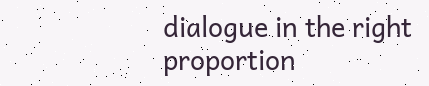dialogue in the right proportion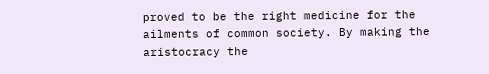proved to be the right medicine for the ailments of common society. By making the aristocracy the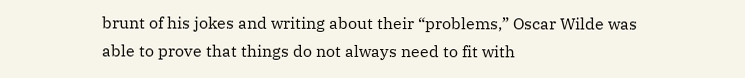brunt of his jokes and writing about their “problems,” Oscar Wilde was able to prove that things do not always need to fit with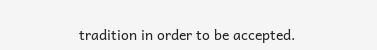tradition in order to be accepted.